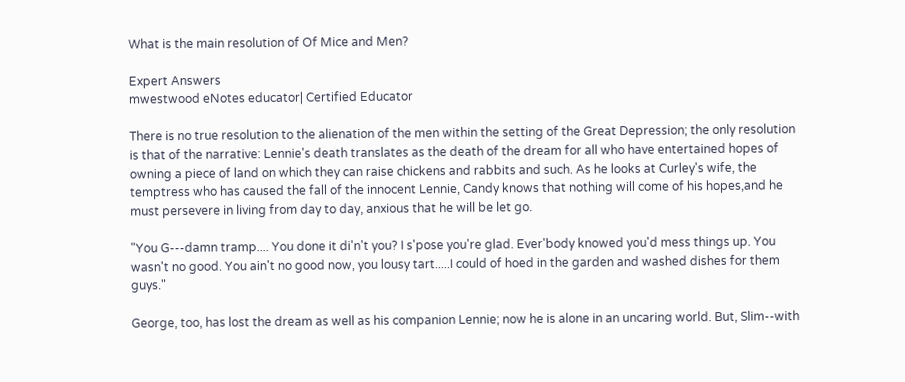What is the main resolution of Of Mice and Men?

Expert Answers
mwestwood eNotes educator| Certified Educator

There is no true resolution to the alienation of the men within the setting of the Great Depression; the only resolution is that of the narrative: Lennie's death translates as the death of the dream for all who have entertained hopes of owning a piece of land on which they can raise chickens and rabbits and such. As he looks at Curley's wife, the temptress who has caused the fall of the innocent Lennie, Candy knows that nothing will come of his hopes,and he must persevere in living from day to day, anxious that he will be let go.

"You G---damn tramp.... You done it di'n't you? I s'pose you're glad. Ever'body knowed you'd mess things up. You wasn't no good. You ain't no good now, you lousy tart.....I could of hoed in the garden and washed dishes for them guys."

George, too, has lost the dream as well as his companion Lennie; now he is alone in an uncaring world. But, Slim--with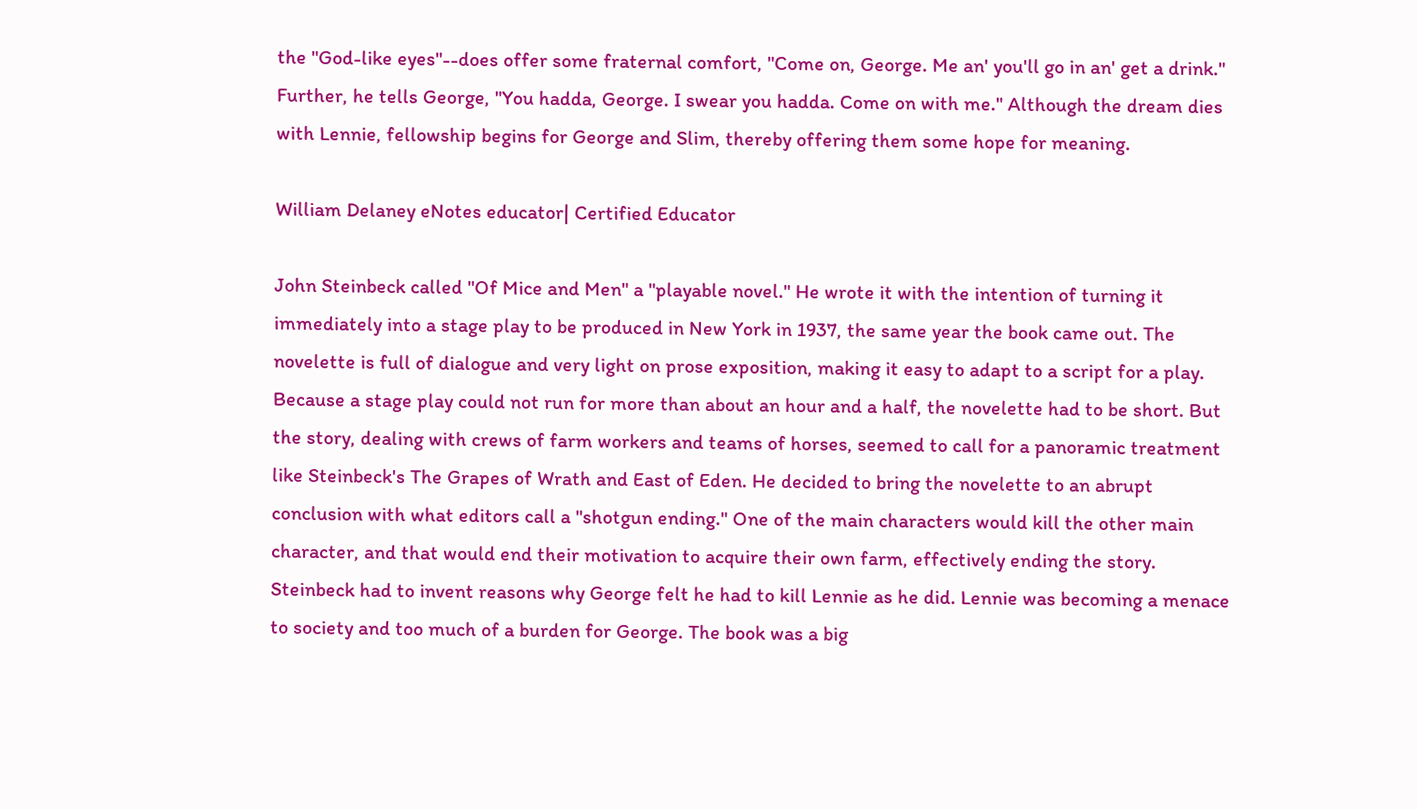the "God-like eyes"--does offer some fraternal comfort, "Come on, George. Me an' you'll go in an' get a drink." Further, he tells George, "You hadda, George. I swear you hadda. Come on with me." Although the dream dies with Lennie, fellowship begins for George and Slim, thereby offering them some hope for meaning.

William Delaney eNotes educator| Certified Educator

John Steinbeck called "Of Mice and Men" a "playable novel." He wrote it with the intention of turning it immediately into a stage play to be produced in New York in 1937, the same year the book came out. The novelette is full of dialogue and very light on prose exposition, making it easy to adapt to a script for a play. Because a stage play could not run for more than about an hour and a half, the novelette had to be short. But the story, dealing with crews of farm workers and teams of horses, seemed to call for a panoramic treatment like Steinbeck's The Grapes of Wrath and East of Eden. He decided to bring the novelette to an abrupt conclusion with what editors call a "shotgun ending." One of the main characters would kill the other main character, and that would end their motivation to acquire their own farm, effectively ending the story. Steinbeck had to invent reasons why George felt he had to kill Lennie as he did. Lennie was becoming a menace to society and too much of a burden for George. The book was a big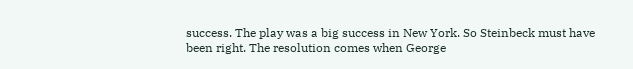success. The play was a big success in New York. So Steinbeck must have been right. The resolution comes when George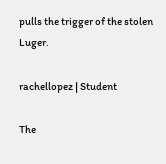pulls the trigger of the stolen Luger.

rachellopez | Student

The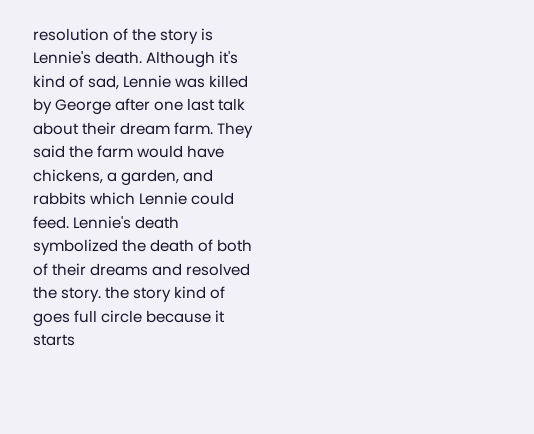resolution of the story is Lennie's death. Although it's kind of sad, Lennie was killed by George after one last talk about their dream farm. They said the farm would have chickens, a garden, and rabbits which Lennie could feed. Lennie's death symbolized the death of both of their dreams and resolved the story. the story kind of goes full circle because it starts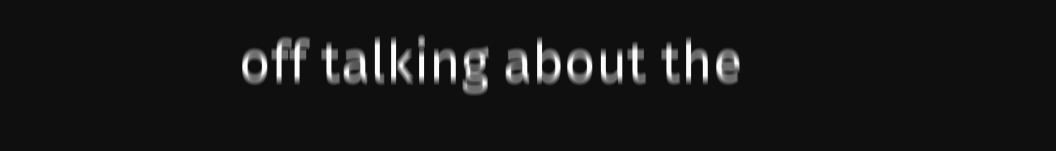off talking about the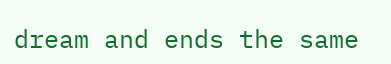dream and ends the same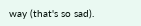way (that's so sad).